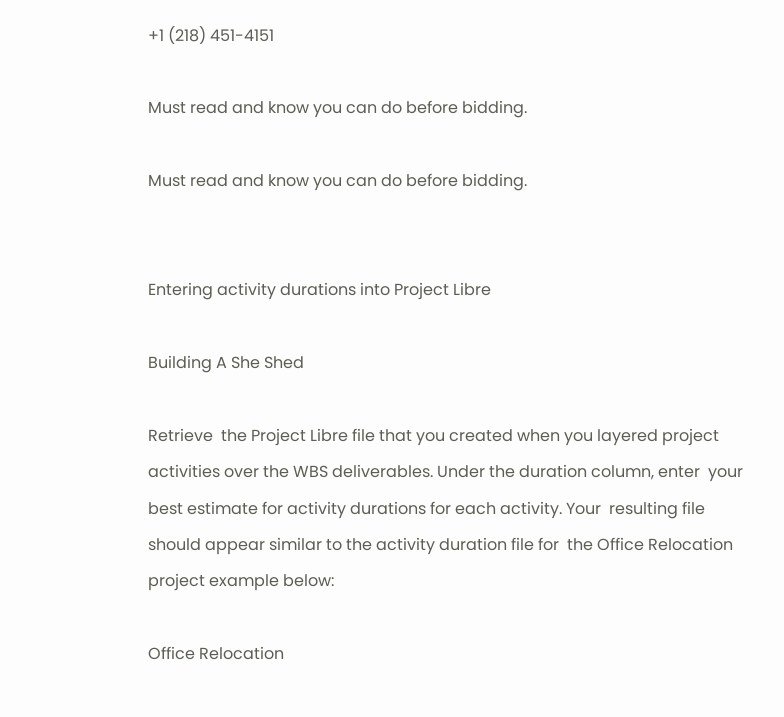+1 (218) 451-4151

Must read and know you can do before bidding.

Must read and know you can do before bidding.


Entering activity durations into Project Libre

Building A She Shed

Retrieve  the Project Libre file that you created when you layered project  activities over the WBS deliverables. Under the duration column, enter  your best estimate for activity durations for each activity. Your  resulting file should appear similar to the activity duration file for  the Office Relocation project example below:

Office Relocation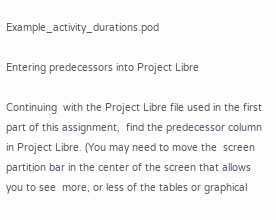Example_activity_durations.pod

Entering predecessors into Project Libre

Continuing  with the Project Libre file used in the first part of this assignment,  find the predecessor column in Project Libre. (You may need to move the  screen partition bar in the center of the screen that allows you to see  more, or less of the tables or graphical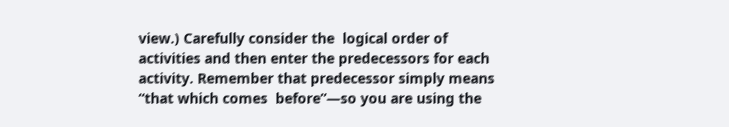view.) Carefully consider the  logical order of activities and then enter the predecessors for each  activity. Remember that predecessor simply means “that which comes  before”—so you are using the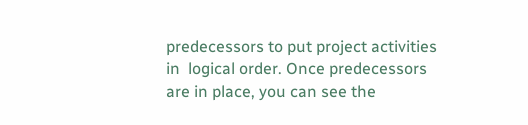predecessors to put project activities in  logical order. Once predecessors are in place, you can see the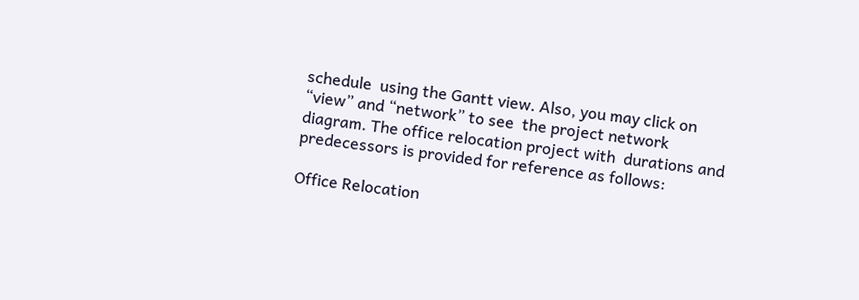schedule  using the Gantt view. Also, you may click on “view” and “network” to see  the project network diagram. The office relocation project with  durations and predecessors is provided for reference as follows:

Office Relocation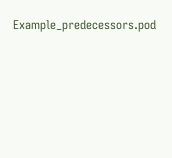Example_predecessors.pod